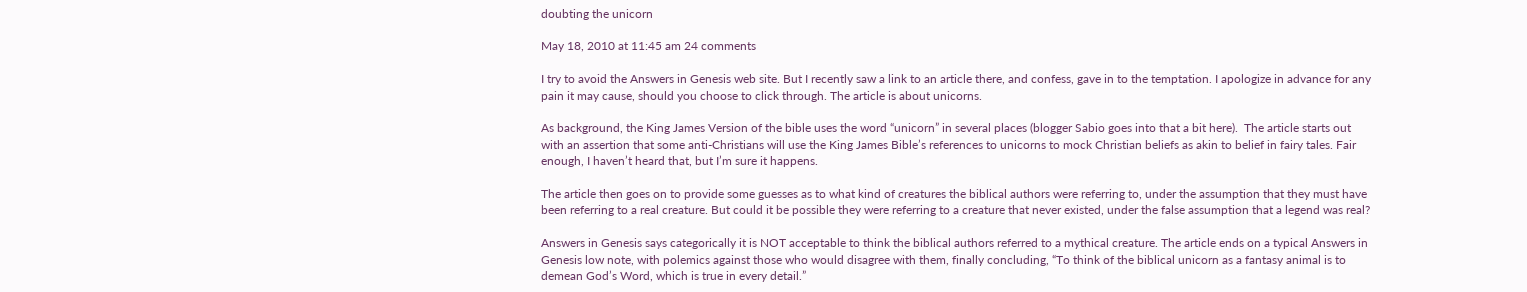doubting the unicorn

May 18, 2010 at 11:45 am 24 comments

I try to avoid the Answers in Genesis web site. But I recently saw a link to an article there, and confess, gave in to the temptation. I apologize in advance for any pain it may cause, should you choose to click through. The article is about unicorns.

As background, the King James Version of the bible uses the word “unicorn” in several places (blogger Sabio goes into that a bit here).  The article starts out with an assertion that some anti-Christians will use the King James Bible’s references to unicorns to mock Christian beliefs as akin to belief in fairy tales. Fair enough, I haven’t heard that, but I’m sure it happens.

The article then goes on to provide some guesses as to what kind of creatures the biblical authors were referring to, under the assumption that they must have been referring to a real creature. But could it be possible they were referring to a creature that never existed, under the false assumption that a legend was real?

Answers in Genesis says categorically it is NOT acceptable to think the biblical authors referred to a mythical creature. The article ends on a typical Answers in Genesis low note, with polemics against those who would disagree with them, finally concluding, “To think of the biblical unicorn as a fantasy animal is to demean God’s Word, which is true in every detail.”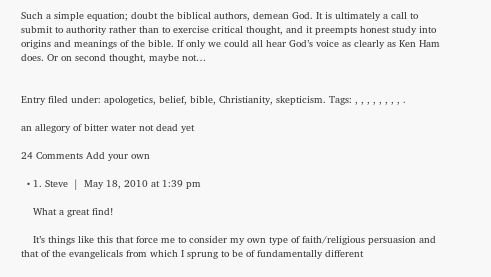Such a simple equation; doubt the biblical authors, demean God. It is ultimately a call to submit to authority rather than to exercise critical thought, and it preempts honest study into origins and meanings of the bible. If only we could all hear God’s voice as clearly as Ken Ham does. Or on second thought, maybe not…


Entry filed under: apologetics, belief, bible, Christianity, skepticism. Tags: , , , , , , , , .

an allegory of bitter water not dead yet

24 Comments Add your own

  • 1. Steve  |  May 18, 2010 at 1:39 pm

    What a great find!

    It’s things like this that force me to consider my own type of faith/religious persuasion and that of the evangelicals from which I sprung to be of fundamentally different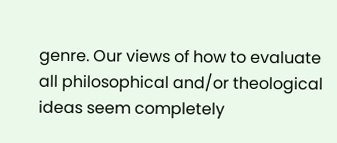genre. Our views of how to evaluate all philosophical and/or theological ideas seem completely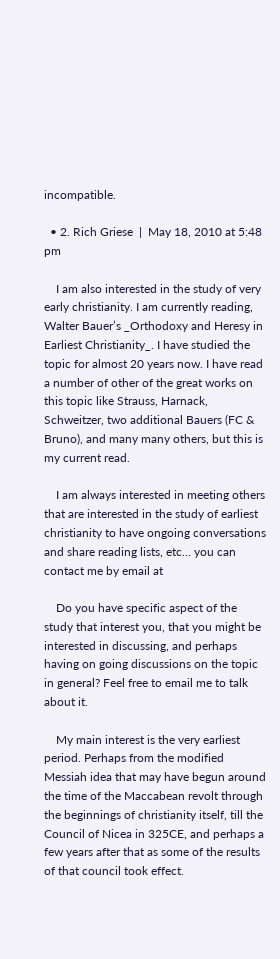incompatible.

  • 2. Rich Griese  |  May 18, 2010 at 5:48 pm

    I am also interested in the study of very early christianity. I am currently reading, Walter Bauer’s _Orthodoxy and Heresy in Earliest Christianity_. I have studied the topic for almost 20 years now. I have read a number of other of the great works on this topic like Strauss, Harnack, Schweitzer, two additional Bauers (FC & Bruno), and many many others, but this is my current read.

    I am always interested in meeting others that are interested in the study of earliest christianity to have ongoing conversations and share reading lists, etc… you can contact me by email at

    Do you have specific aspect of the study that interest you, that you might be interested in discussing, and perhaps having on going discussions on the topic in general? Feel free to email me to talk about it.

    My main interest is the very earliest period. Perhaps from the modified Messiah idea that may have begun around the time of the Maccabean revolt through the beginnings of christianity itself, till the Council of Nicea in 325CE, and perhaps a few years after that as some of the results of that council took effect.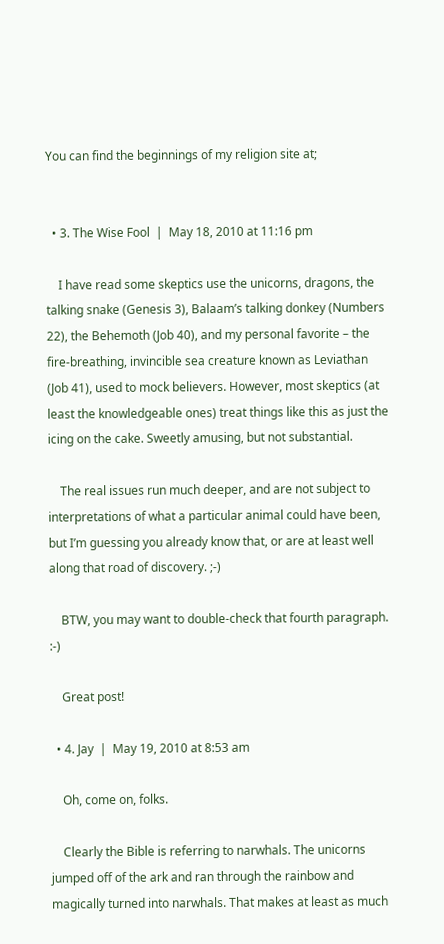You can find the beginnings of my religion site at;


  • 3. The Wise Fool  |  May 18, 2010 at 11:16 pm

    I have read some skeptics use the unicorns, dragons, the talking snake (Genesis 3), Balaam’s talking donkey (Numbers 22), the Behemoth (Job 40), and my personal favorite – the fire-breathing, invincible sea creature known as Leviathan (Job 41), used to mock believers. However, most skeptics (at least the knowledgeable ones) treat things like this as just the icing on the cake. Sweetly amusing, but not substantial.

    The real issues run much deeper, and are not subject to interpretations of what a particular animal could have been, but I’m guessing you already know that, or are at least well along that road of discovery. ;-)

    BTW, you may want to double-check that fourth paragraph. :-)

    Great post!

  • 4. Jay  |  May 19, 2010 at 8:53 am

    Oh, come on, folks.

    Clearly the Bible is referring to narwhals. The unicorns jumped off of the ark and ran through the rainbow and magically turned into narwhals. That makes at least as much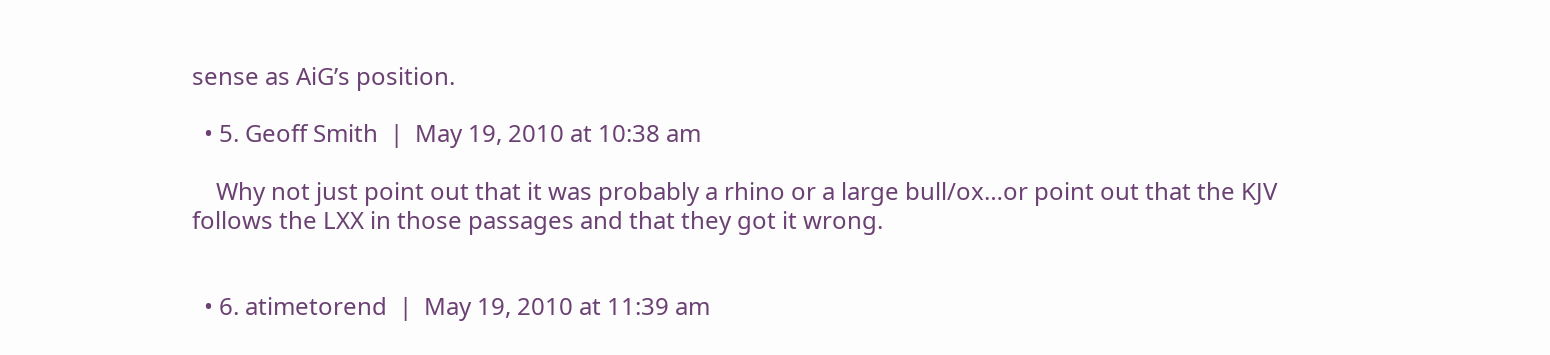sense as AiG’s position.

  • 5. Geoff Smith  |  May 19, 2010 at 10:38 am

    Why not just point out that it was probably a rhino or a large bull/ox…or point out that the KJV follows the LXX in those passages and that they got it wrong.


  • 6. atimetorend  |  May 19, 2010 at 11:39 am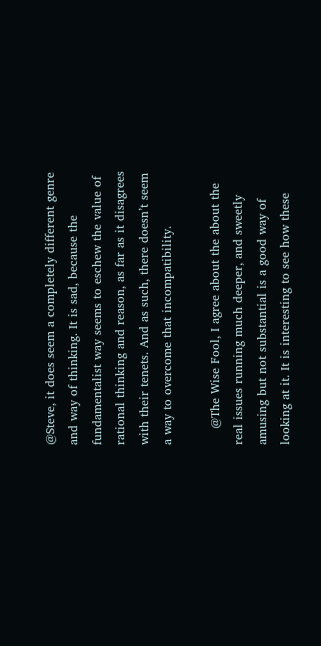@Steve, it does seem a completely different genre and way of thinking. It is sad, because the fundamentalist way seems to eschew the value of rational thinking and reason, as far as it disagrees with their tenets. And as such, there doesn’t seem a way to overcome that incompatibility.

    @The Wise Fool, I agree about the about the real issues running much deeper, and sweetly amusing but not substantial is a good way of looking at it. It is interesting to see how these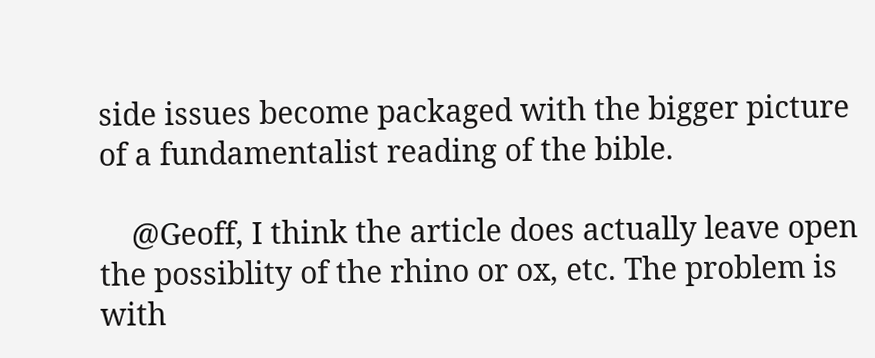side issues become packaged with the bigger picture of a fundamentalist reading of the bible.

    @Geoff, I think the article does actually leave open the possiblity of the rhino or ox, etc. The problem is with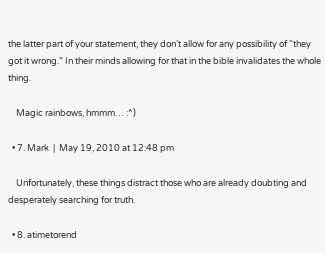the latter part of your statement, they don’t allow for any possibility of “they got it wrong.” In their minds allowing for that in the bible invalidates the whole thing.

    Magic rainbows, hmmm… :^)

  • 7. Mark  |  May 19, 2010 at 12:48 pm

    Unfortunately, these things distract those who are already doubting and desperately searching for truth.

  • 8. atimetorend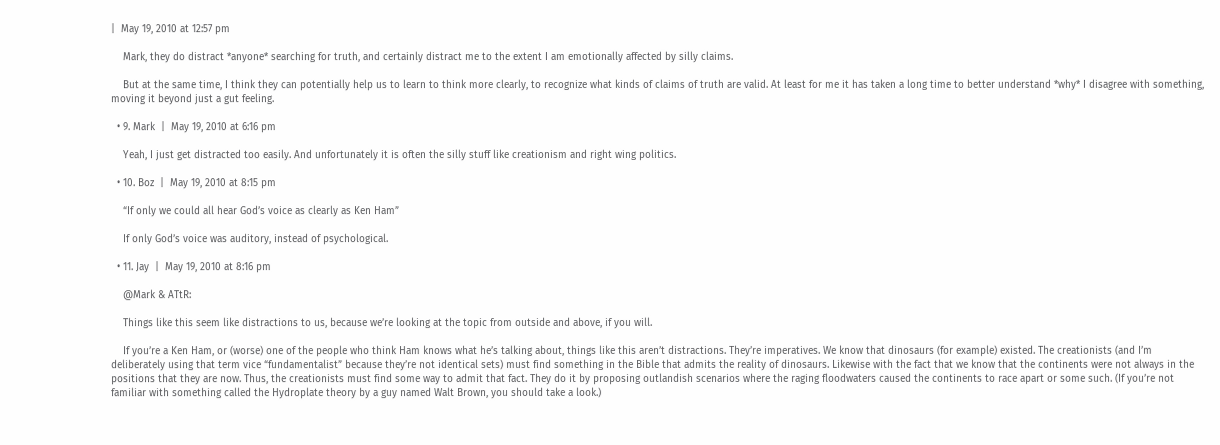|  May 19, 2010 at 12:57 pm

    Mark, they do distract *anyone* searching for truth, and certainly distract me to the extent I am emotionally affected by silly claims.

    But at the same time, I think they can potentially help us to learn to think more clearly, to recognize what kinds of claims of truth are valid. At least for me it has taken a long time to better understand *why* I disagree with something, moving it beyond just a gut feeling.

  • 9. Mark  |  May 19, 2010 at 6:16 pm

    Yeah, I just get distracted too easily. And unfortunately it is often the silly stuff like creationism and right wing politics.

  • 10. Boz  |  May 19, 2010 at 8:15 pm

    “If only we could all hear God’s voice as clearly as Ken Ham”

    If only God’s voice was auditory, instead of psychological.

  • 11. Jay  |  May 19, 2010 at 8:16 pm

    @Mark & ATtR:

    Things like this seem like distractions to us, because we’re looking at the topic from outside and above, if you will.

    If you’re a Ken Ham, or (worse) one of the people who think Ham knows what he’s talking about, things like this aren’t distractions. They’re imperatives. We know that dinosaurs (for example) existed. The creationists (and I’m deliberately using that term vice “fundamentalist” because they’re not identical sets) must find something in the Bible that admits the reality of dinosaurs. Likewise with the fact that we know that the continents were not always in the positions that they are now. Thus, the creationists must find some way to admit that fact. They do it by proposing outlandish scenarios where the raging floodwaters caused the continents to race apart or some such. (If you’re not familiar with something called the Hydroplate theory by a guy named Walt Brown, you should take a look.)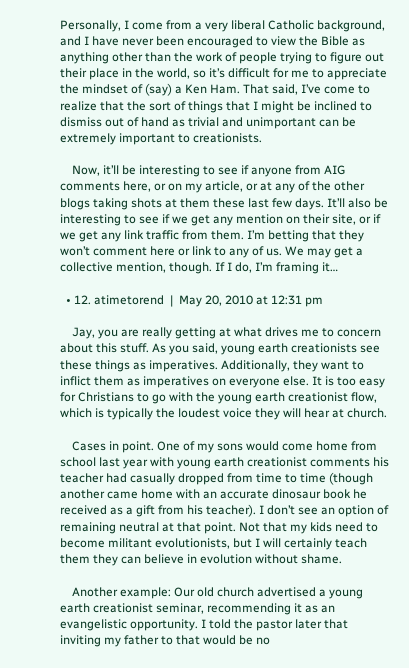Personally, I come from a very liberal Catholic background, and I have never been encouraged to view the Bible as anything other than the work of people trying to figure out their place in the world, so it’s difficult for me to appreciate the mindset of (say) a Ken Ham. That said, I’ve come to realize that the sort of things that I might be inclined to dismiss out of hand as trivial and unimportant can be extremely important to creationists.

    Now, it’ll be interesting to see if anyone from AIG comments here, or on my article, or at any of the other blogs taking shots at them these last few days. It’ll also be interesting to see if we get any mention on their site, or if we get any link traffic from them. I’m betting that they won’t comment here or link to any of us. We may get a collective mention, though. If I do, I’m framing it…

  • 12. atimetorend  |  May 20, 2010 at 12:31 pm

    Jay, you are really getting at what drives me to concern about this stuff. As you said, young earth creationists see these things as imperatives. Additionally, they want to inflict them as imperatives on everyone else. It is too easy for Christians to go with the young earth creationist flow, which is typically the loudest voice they will hear at church.

    Cases in point. One of my sons would come home from school last year with young earth creationist comments his teacher had casually dropped from time to time (though another came home with an accurate dinosaur book he received as a gift from his teacher). I don’t see an option of remaining neutral at that point. Not that my kids need to become militant evolutionists, but I will certainly teach them they can believe in evolution without shame.

    Another example: Our old church advertised a young earth creationist seminar, recommending it as an evangelistic opportunity. I told the pastor later that inviting my father to that would be no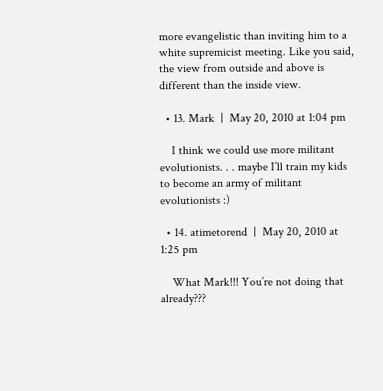more evangelistic than inviting him to a white supremicist meeting. Like you said, the view from outside and above is different than the inside view.

  • 13. Mark  |  May 20, 2010 at 1:04 pm

    I think we could use more militant evolutionists. . . maybe I’ll train my kids to become an army of militant evolutionists :)

  • 14. atimetorend  |  May 20, 2010 at 1:25 pm

    What Mark!!! You’re not doing that already???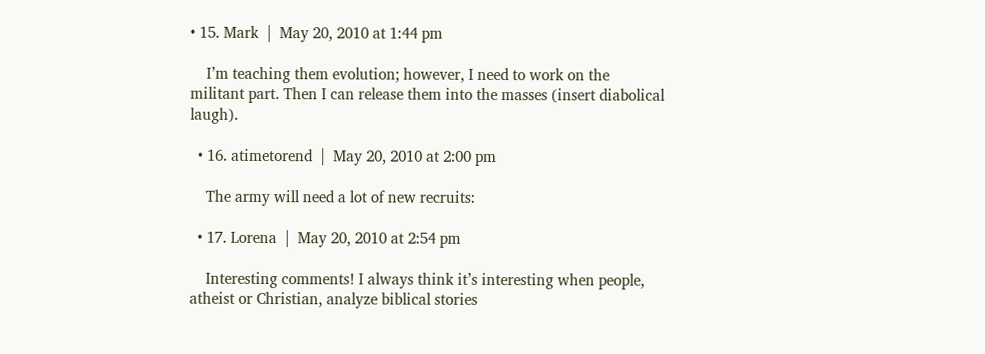• 15. Mark  |  May 20, 2010 at 1:44 pm

    I’m teaching them evolution; however, I need to work on the militant part. Then I can release them into the masses (insert diabolical laugh).

  • 16. atimetorend  |  May 20, 2010 at 2:00 pm

    The army will need a lot of new recruits:

  • 17. Lorena  |  May 20, 2010 at 2:54 pm

    Interesting comments! I always think it’s interesting when people, atheist or Christian, analyze biblical stories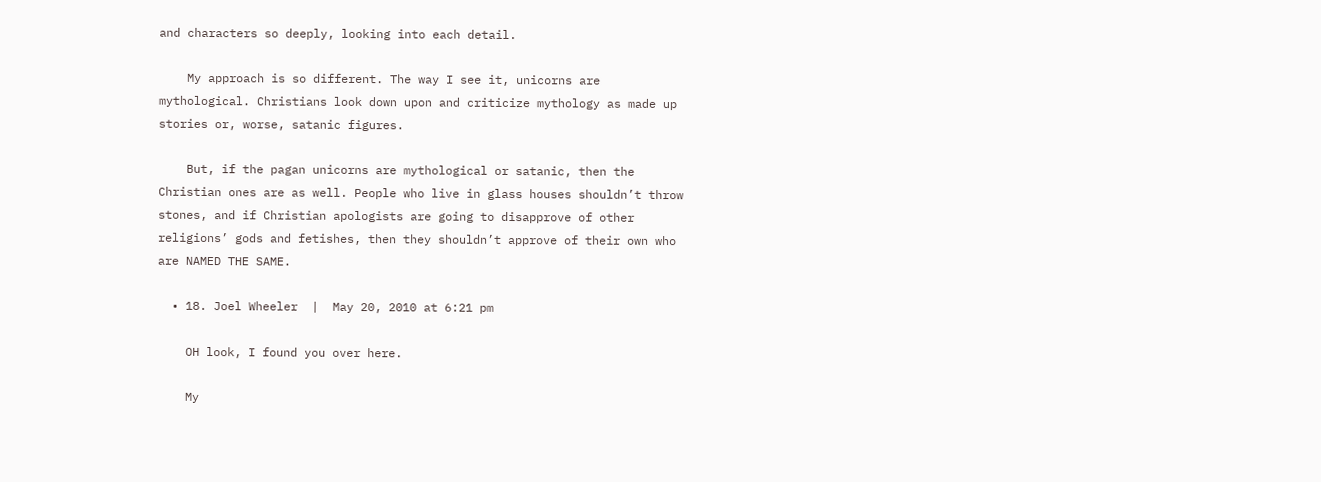and characters so deeply, looking into each detail.

    My approach is so different. The way I see it, unicorns are mythological. Christians look down upon and criticize mythology as made up stories or, worse, satanic figures.

    But, if the pagan unicorns are mythological or satanic, then the Christian ones are as well. People who live in glass houses shouldn’t throw stones, and if Christian apologists are going to disapprove of other religions’ gods and fetishes, then they shouldn’t approve of their own who are NAMED THE SAME.

  • 18. Joel Wheeler  |  May 20, 2010 at 6:21 pm

    OH look, I found you over here.

    My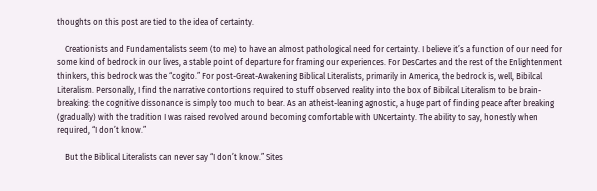thoughts on this post are tied to the idea of certainty.

    Creationists and Fundamentalists seem (to me) to have an almost pathological need for certainty. I believe it’s a function of our need for some kind of bedrock in our lives, a stable point of departure for framing our experiences. For DesCartes and the rest of the Enlightenment thinkers, this bedrock was the “cogito.” For post-Great-Awakening Biblical Literalists, primarily in America, the bedrock is, well, Bibilcal Literalism. Personally, I find the narrative contortions required to stuff observed reality into the box of Bibilcal Literalism to be brain-breaking: the cognitive dissonance is simply too much to bear. As an atheist-leaning agnostic, a huge part of finding peace after breaking (gradually) with the tradition I was raised revolved around becoming comfortable with UNcertainty. The ability to say, honestly when required, “I don’t know.”

    But the Biblical Literalists can never say “I don’t know.” Sites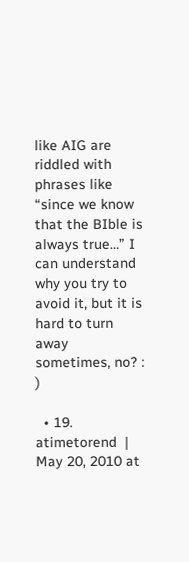like AIG are riddled with phrases like “since we know that the BIble is always true…” I can understand why you try to avoid it, but it is hard to turn away sometimes, no? : )

  • 19. atimetorend  |  May 20, 2010 at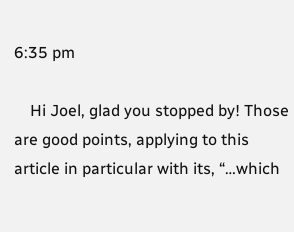6:35 pm

    Hi Joel, glad you stopped by! Those are good points, applying to this article in particular with its, “…which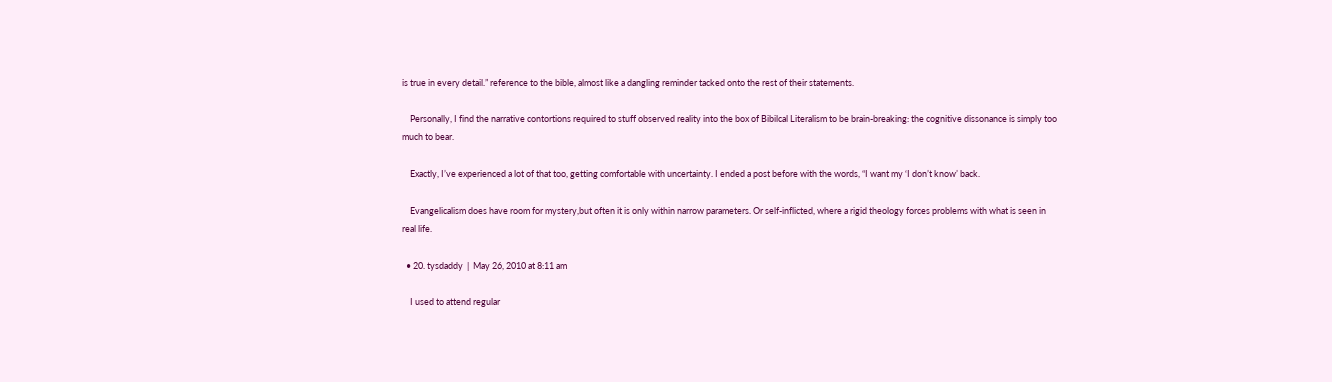is true in every detail.” reference to the bible, almost like a dangling reminder tacked onto the rest of their statements.

    Personally, I find the narrative contortions required to stuff observed reality into the box of Bibilcal Literalism to be brain-breaking: the cognitive dissonance is simply too much to bear.

    Exactly, I’ve experienced a lot of that too, getting comfortable with uncertainty. I ended a post before with the words, “I want my ‘I don’t know’ back.

    Evangelicalism does have room for mystery,but often it is only within narrow parameters. Or self-inflicted, where a rigid theology forces problems with what is seen in real life.

  • 20. tysdaddy  |  May 26, 2010 at 8:11 am

    I used to attend regular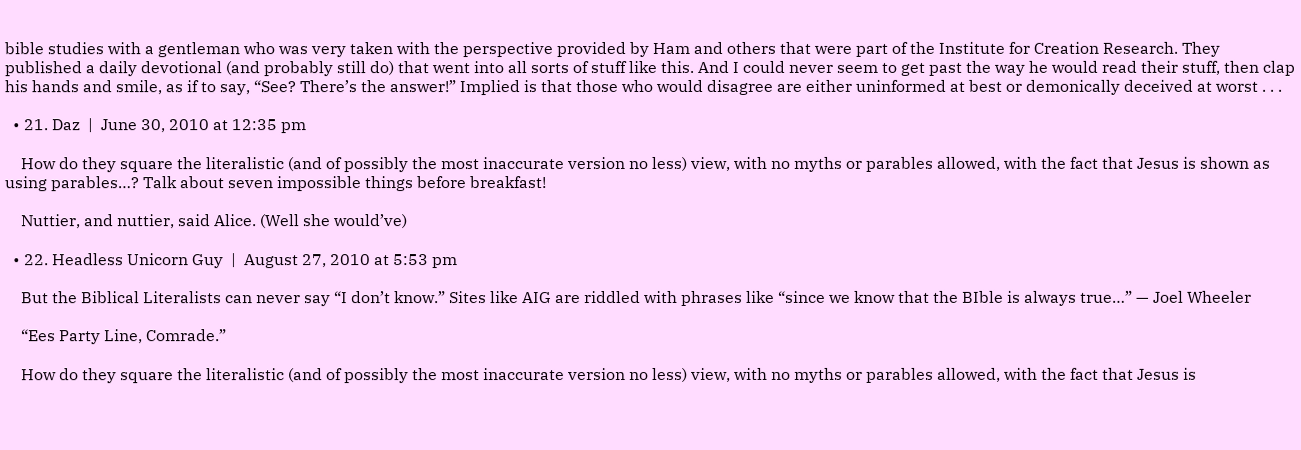bible studies with a gentleman who was very taken with the perspective provided by Ham and others that were part of the Institute for Creation Research. They published a daily devotional (and probably still do) that went into all sorts of stuff like this. And I could never seem to get past the way he would read their stuff, then clap his hands and smile, as if to say, “See? There’s the answer!” Implied is that those who would disagree are either uninformed at best or demonically deceived at worst . . .

  • 21. Daz  |  June 30, 2010 at 12:35 pm

    How do they square the literalistic (and of possibly the most inaccurate version no less) view, with no myths or parables allowed, with the fact that Jesus is shown as using parables…? Talk about seven impossible things before breakfast!

    Nuttier, and nuttier, said Alice. (Well she would’ve)

  • 22. Headless Unicorn Guy  |  August 27, 2010 at 5:53 pm

    But the Biblical Literalists can never say “I don’t know.” Sites like AIG are riddled with phrases like “since we know that the BIble is always true…” — Joel Wheeler

    “Ees Party Line, Comrade.”

    How do they square the literalistic (and of possibly the most inaccurate version no less) view, with no myths or parables allowed, with the fact that Jesus is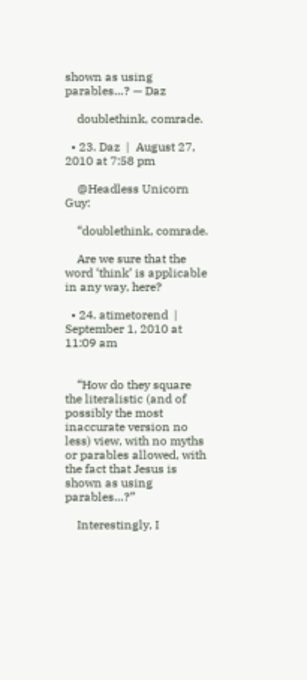shown as using parables…? — Daz

    doublethink, comrade.

  • 23. Daz  |  August 27, 2010 at 7:58 pm

    @Headless Unicorn Guy:

    “doublethink, comrade.

    Are we sure that the word ‘think’ is applicable in any way, here?

  • 24. atimetorend  |  September 1, 2010 at 11:09 am


    “How do they square the literalistic (and of possibly the most inaccurate version no less) view, with no myths or parables allowed, with the fact that Jesus is shown as using parables…?”

    Interestingly, I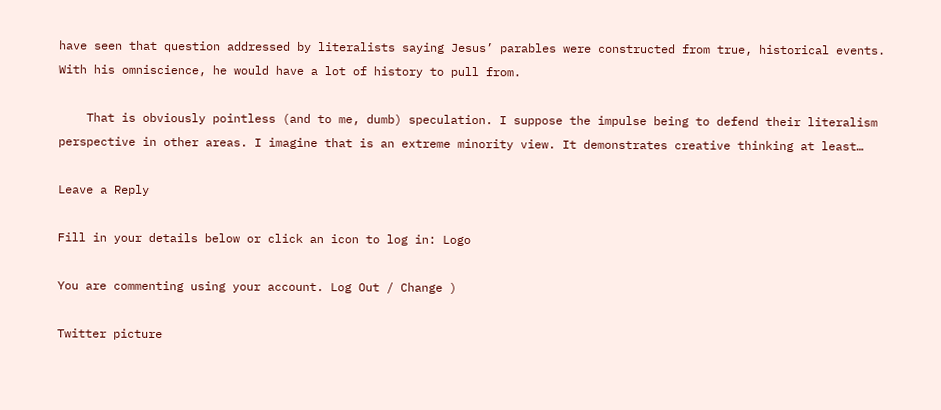have seen that question addressed by literalists saying Jesus’ parables were constructed from true, historical events. With his omniscience, he would have a lot of history to pull from.

    That is obviously pointless (and to me, dumb) speculation. I suppose the impulse being to defend their literalism perspective in other areas. I imagine that is an extreme minority view. It demonstrates creative thinking at least…

Leave a Reply

Fill in your details below or click an icon to log in: Logo

You are commenting using your account. Log Out / Change )

Twitter picture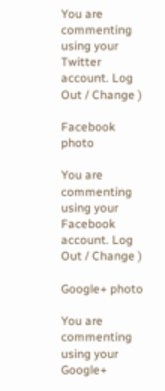You are commenting using your Twitter account. Log Out / Change )

Facebook photo

You are commenting using your Facebook account. Log Out / Change )

Google+ photo

You are commenting using your Google+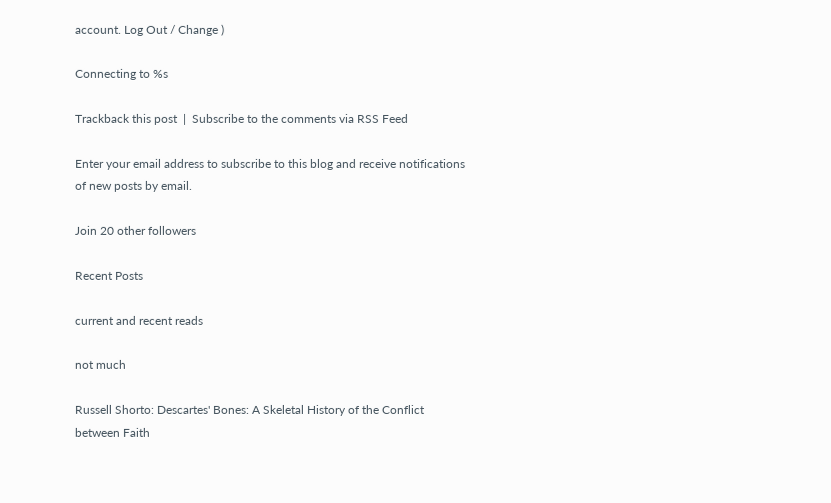account. Log Out / Change )

Connecting to %s

Trackback this post  |  Subscribe to the comments via RSS Feed

Enter your email address to subscribe to this blog and receive notifications of new posts by email.

Join 20 other followers

Recent Posts

current and recent reads

not much

Russell Shorto: Descartes' Bones: A Skeletal History of the Conflict between Faith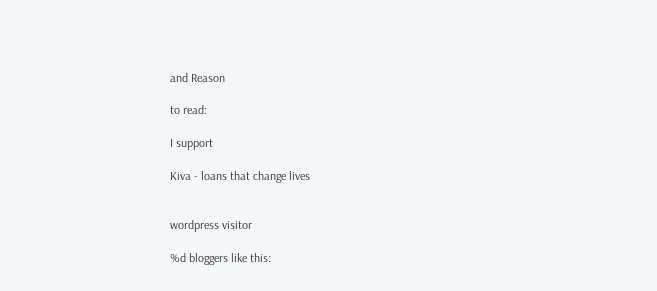and Reason

to read:

I support

Kiva - loans that change lives


wordpress visitor

%d bloggers like this: